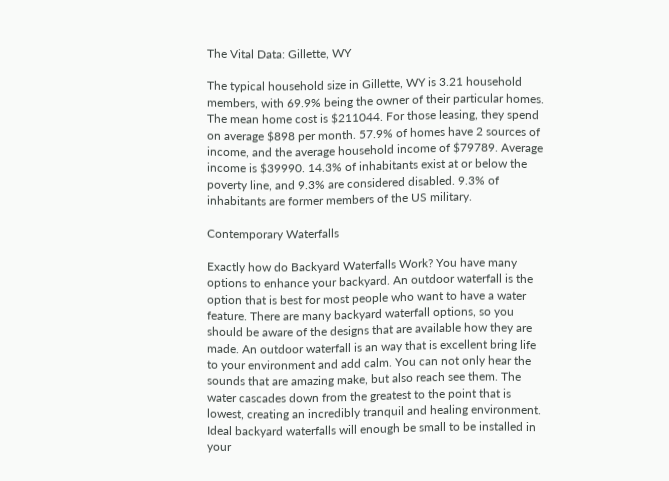The Vital Data: Gillette, WY

The typical household size in Gillette, WY is 3.21 household members, with 69.9% being the owner of their particular homes. The mean home cost is $211044. For those leasing, they spend on average $898 per month. 57.9% of homes have 2 sources of income, and the average household income of $79789. Average income is $39990. 14.3% of inhabitants exist at or below the poverty line, and 9.3% are considered disabled. 9.3% of inhabitants are former members of the US military.

Contemporary Waterfalls

Exactly how do Backyard Waterfalls Work? You have many options to enhance your backyard. An outdoor waterfall is the option that is best for most people who want to have a water feature. There are many backyard waterfall options, so you should be aware of the designs that are available how they are made. An outdoor waterfall is an way that is excellent bring life to your environment and add calm. You can not only hear the sounds that are amazing make, but also reach see them. The water cascades down from the greatest to the point that is lowest, creating an incredibly tranquil and healing environment. Ideal backyard waterfalls will enough be small to be installed in your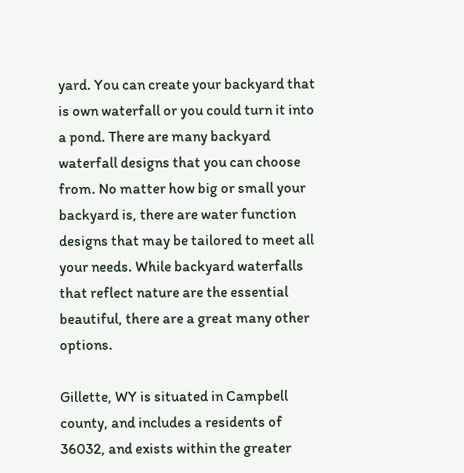yard. You can create your backyard that is own waterfall or you could turn it into a pond. There are many backyard waterfall designs that you can choose from. No matter how big or small your backyard is, there are water function designs that may be tailored to meet all your needs. While backyard waterfalls that reflect nature are the essential beautiful, there are a great many other options.

Gillette, WY is situated in Campbell county, and includes a residents of 36032, and exists within the greater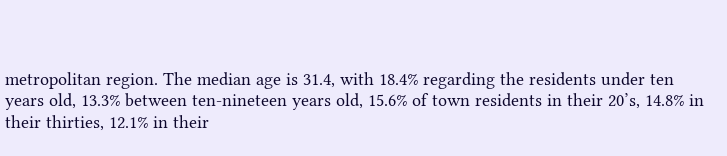metropolitan region. The median age is 31.4, with 18.4% regarding the residents under ten years old, 13.3% between ten-nineteen years old, 15.6% of town residents in their 20’s, 14.8% in their thirties, 12.1% in their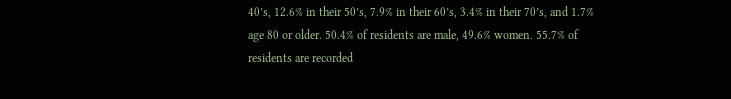40’s, 12.6% in their 50’s, 7.9% in their 60’s, 3.4% in their 70’s, and 1.7% age 80 or older. 50.4% of residents are male, 49.6% women. 55.7% of residents are recorded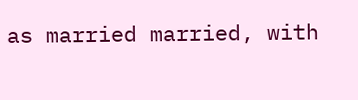as married married, with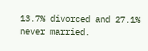13.7% divorced and 27.1% never married.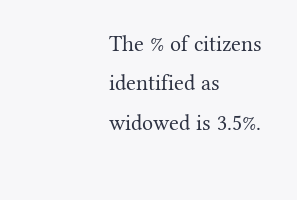The % of citizens identified as widowed is 3.5%.